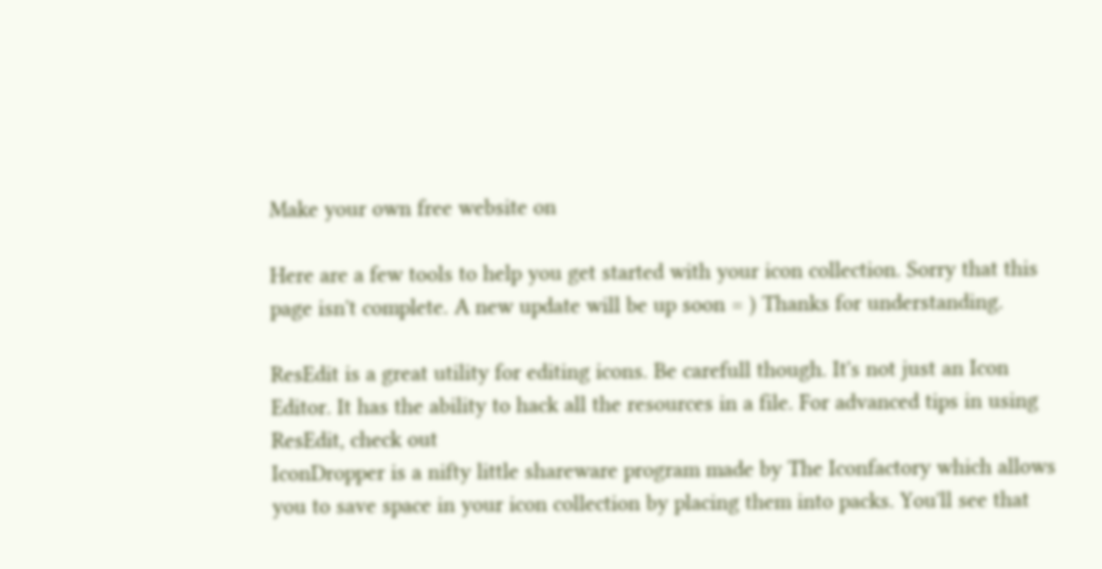Make your own free website on

Here are a few tools to help you get started with your icon collection. Sorry that this page isn't complete. A new update will be up soon = ) Thanks for understanding.

ResEdit is a great utility for editing icons. Be carefull though. It's not just an Icon Editor. It has the ability to hack all the resources in a file. For advanced tips in using ResEdit, check out
IconDropper is a nifty little shareware program made by The Iconfactory which allows you to save space in your icon collection by placing them into packs. You'll see that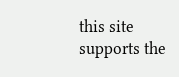this site supports the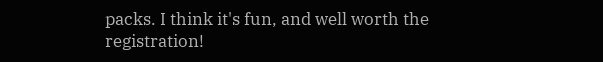packs. I think it's fun, and well worth the registration!